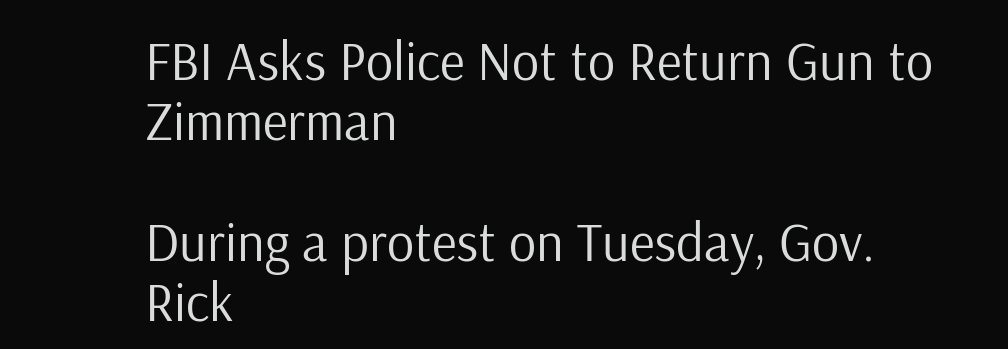FBI Asks Police Not to Return Gun to Zimmerman

During a protest on Tuesday, Gov. Rick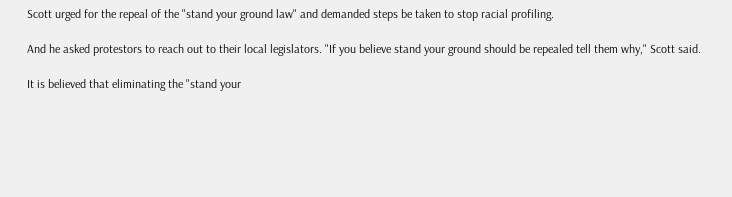Scott urged for the repeal of the "stand your ground law" and demanded steps be taken to stop racial profiling.

And he asked protestors to reach out to their local legislators. "If you believe stand your ground should be repealed tell them why," Scott said.

It is believed that eliminating the "stand your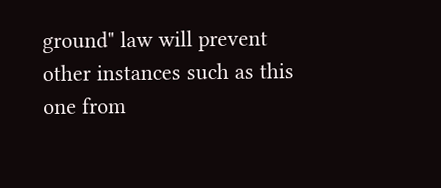ground" law will prevent other instances such as this one from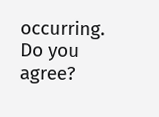occurring. Do you agree?